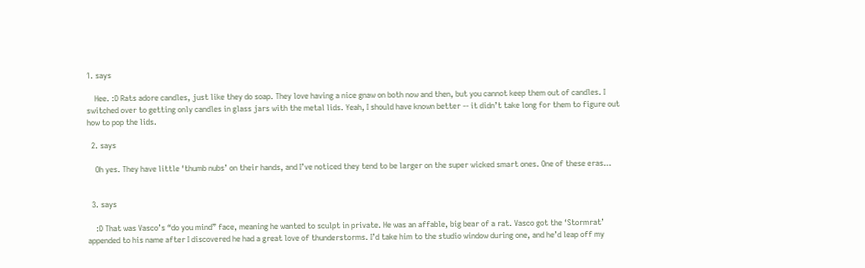1. says

    Hee. :D Rats adore candles, just like they do soap. They love having a nice gnaw on both now and then, but you cannot keep them out of candles. I switched over to getting only candles in glass jars with the metal lids. Yeah, I should have known better -- it didn’t take long for them to figure out how to pop the lids.

  2. says

    Oh yes. They have little ‘thumb nubs’ on their hands, and I’ve noticed they tend to be larger on the super wicked smart ones. One of these eras…


  3. says

    :D That was Vasco’s “do you mind” face, meaning he wanted to sculpt in private. He was an affable, big bear of a rat. Vasco got the ‘Stormrat’ appended to his name after I discovered he had a great love of thunderstorms. I’d take him to the studio window during one, and he’d leap off my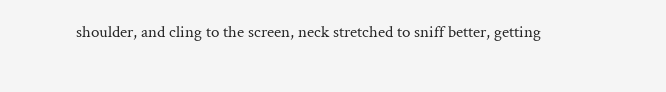shoulder, and cling to the screen, neck stretched to sniff better, getting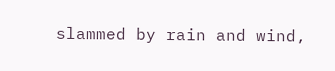slammed by rain and wind,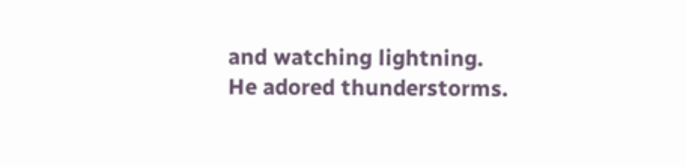and watching lightning. He adored thunderstorms.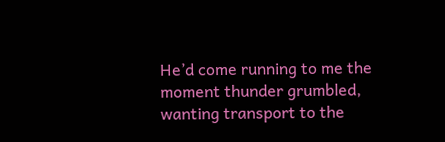He’d come running to me the moment thunder grumbled, wanting transport to the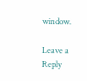window.

Leave a Reply